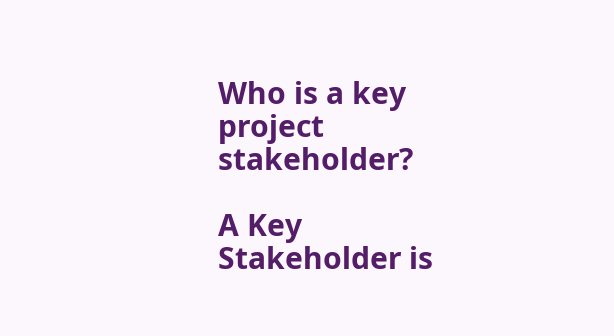Who is a key project stakeholder?

A Key Stakeholder is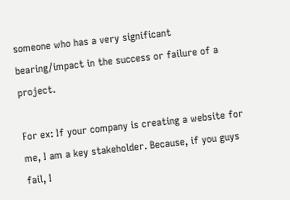someone who has a very significant bearing/impact in the success or failure of a project.

For ex: If your company is creating a website for me, I am a key stakeholder. Because, if you guys fail, I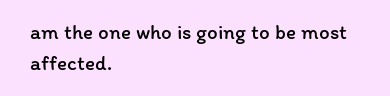am the one who is going to be most affected.